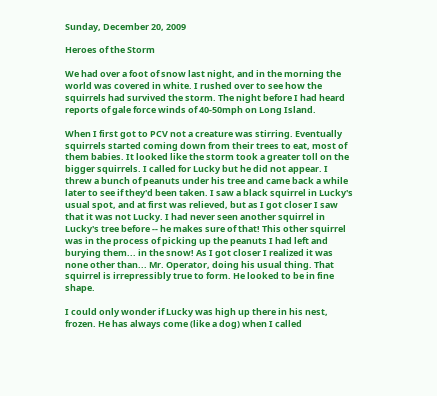Sunday, December 20, 2009

Heroes of the Storm

We had over a foot of snow last night, and in the morning the world was covered in white. I rushed over to see how the squirrels had survived the storm. The night before I had heard reports of gale force winds of 40-50mph on Long Island.

When I first got to PCV not a creature was stirring. Eventually squirrels started coming down from their trees to eat, most of them babies. It looked like the storm took a greater toll on the bigger squirrels. I called for Lucky but he did not appear. I threw a bunch of peanuts under his tree and came back a while later to see if they'd been taken. I saw a black squirrel in Lucky's usual spot, and at first was relieved, but as I got closer I saw that it was not Lucky. I had never seen another squirrel in Lucky's tree before -- he makes sure of that! This other squirrel was in the process of picking up the peanuts I had left and burying them... in the snow! As I got closer I realized it was none other than... Mr. Operator, doing his usual thing. That squirrel is irrepressibly true to form. He looked to be in fine shape.

I could only wonder if Lucky was high up there in his nest, frozen. He has always come (like a dog) when I called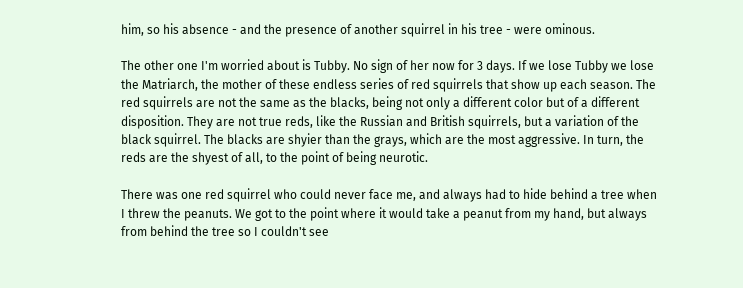him, so his absence - and the presence of another squirrel in his tree - were ominous.

The other one I'm worried about is Tubby. No sign of her now for 3 days. If we lose Tubby we lose the Matriarch, the mother of these endless series of red squirrels that show up each season. The red squirrels are not the same as the blacks, being not only a different color but of a different disposition. They are not true reds, like the Russian and British squirrels, but a variation of the black squirrel. The blacks are shyier than the grays, which are the most aggressive. In turn, the reds are the shyest of all, to the point of being neurotic.

There was one red squirrel who could never face me, and always had to hide behind a tree when I threw the peanuts. We got to the point where it would take a peanut from my hand, but always from behind the tree so I couldn't see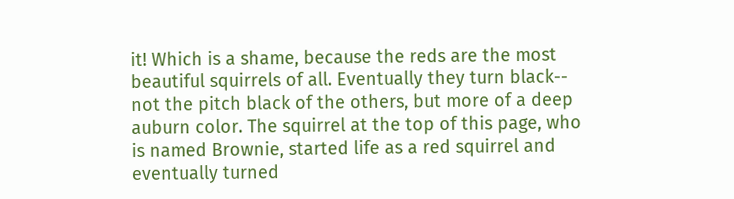it! Which is a shame, because the reds are the most beautiful squirrels of all. Eventually they turn black-- not the pitch black of the others, but more of a deep auburn color. The squirrel at the top of this page, who is named Brownie, started life as a red squirrel and eventually turned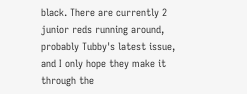black. There are currently 2 junior reds running around, probably Tubby's latest issue, and I only hope they make it through the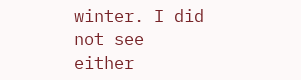winter. I did not see either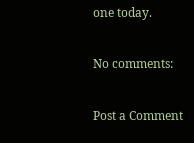one today.

No comments:

Post a Comment